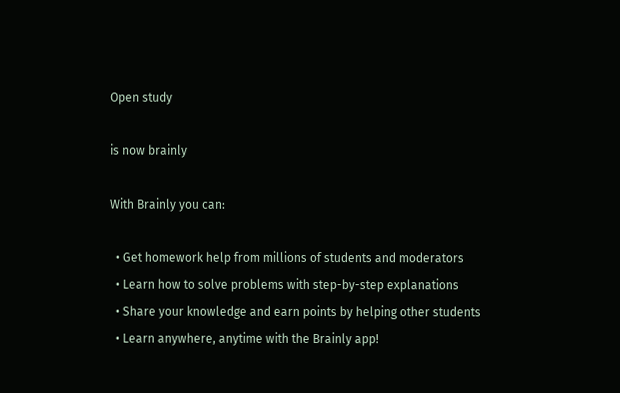Open study

is now brainly

With Brainly you can:

  • Get homework help from millions of students and moderators
  • Learn how to solve problems with step-by-step explanations
  • Share your knowledge and earn points by helping other students
  • Learn anywhere, anytime with the Brainly app!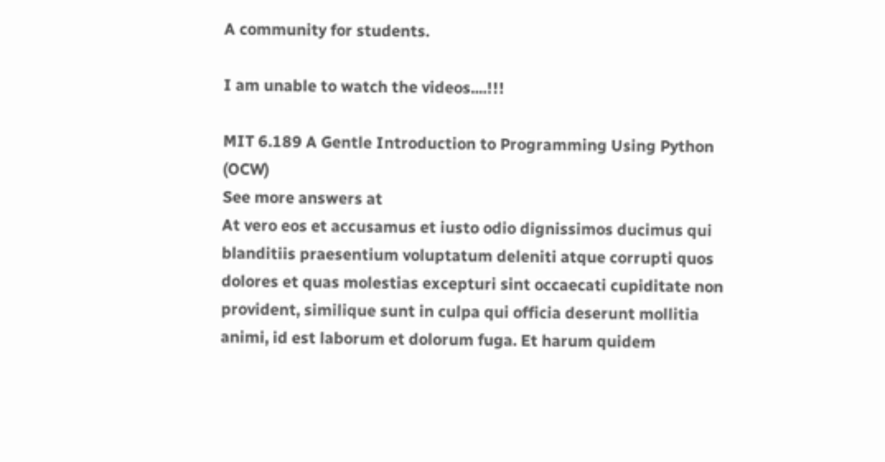A community for students.

I am unable to watch the videos....!!!

MIT 6.189 A Gentle Introduction to Programming Using Python (OCW)
See more answers at
At vero eos et accusamus et iusto odio dignissimos ducimus qui blanditiis praesentium voluptatum deleniti atque corrupti quos dolores et quas molestias excepturi sint occaecati cupiditate non provident, similique sunt in culpa qui officia deserunt mollitia animi, id est laborum et dolorum fuga. Et harum quidem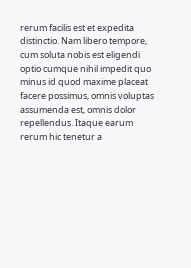rerum facilis est et expedita distinctio. Nam libero tempore, cum soluta nobis est eligendi optio cumque nihil impedit quo minus id quod maxime placeat facere possimus, omnis voluptas assumenda est, omnis dolor repellendus. Itaque earum rerum hic tenetur a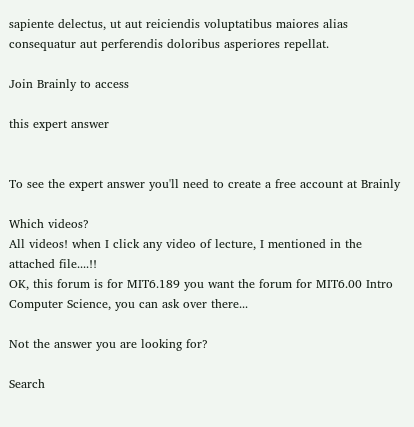sapiente delectus, ut aut reiciendis voluptatibus maiores alias consequatur aut perferendis doloribus asperiores repellat.

Join Brainly to access

this expert answer


To see the expert answer you'll need to create a free account at Brainly

Which videos?
All videos! when I click any video of lecture, I mentioned in the attached file....!!
OK, this forum is for MIT6.189 you want the forum for MIT6.00 Intro Computer Science, you can ask over there...

Not the answer you are looking for?

Search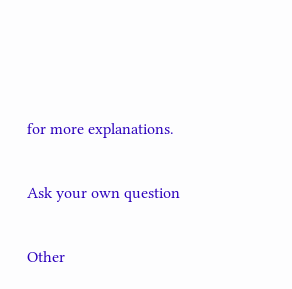for more explanations.

Ask your own question

Other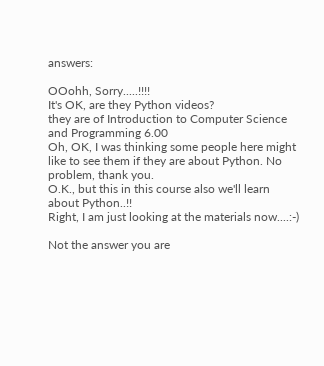answers:

OOohh, Sorry.....!!!!
It's OK, are they Python videos?
they are of Introduction to Computer Science and Programming 6.00
Oh, OK, I was thinking some people here might like to see them if they are about Python. No problem, thank you.
O.K., but this in this course also we'll learn about Python..!!
Right, I am just looking at the materials now....:-)

Not the answer you are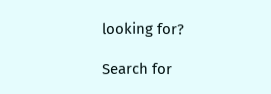looking for?

Search for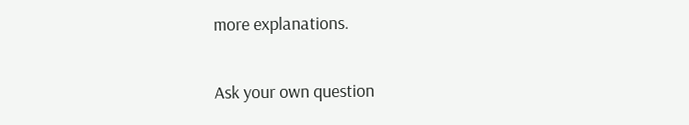more explanations.

Ask your own question